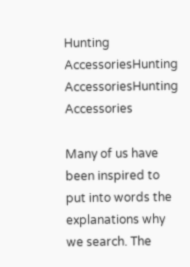Hunting AccessoriesHunting AccessoriesHunting Accessories

Many of us have been inspired to put into words the explanations why we search. The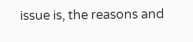issue is, the reasons and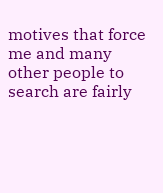motives that force me and many other people to search are fairly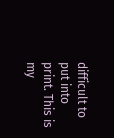difficult to put into print. This is my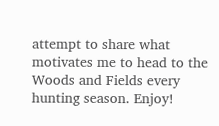attempt to share what motivates me to head to the Woods and Fields every hunting season. Enjoy!